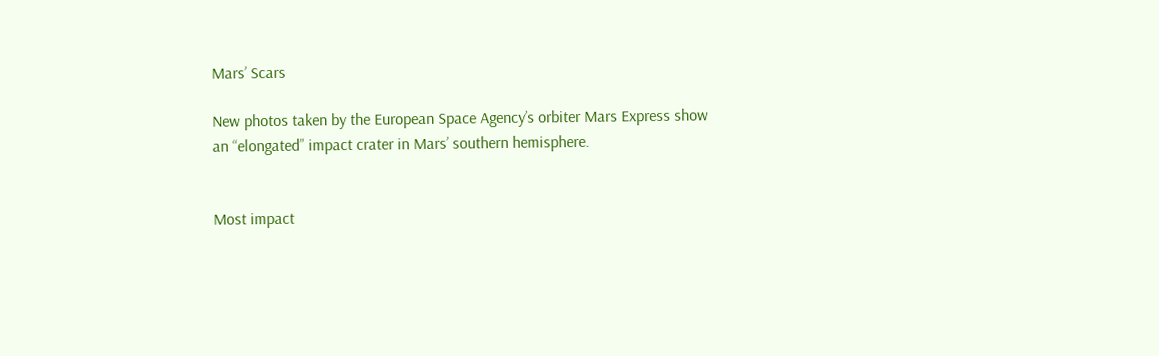Mars’ Scars

New photos taken by the European Space Agency’s orbiter Mars Express show an “elongated” impact crater in Mars’ southern hemisphere.


Most impact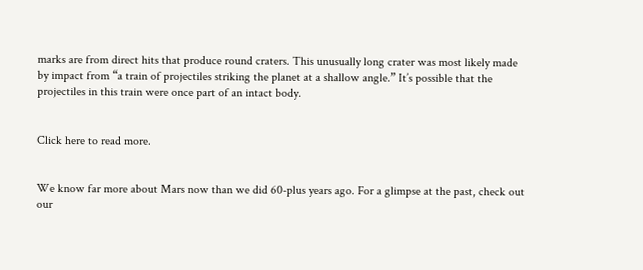marks are from direct hits that produce round craters. This unusually long crater was most likely made by impact from “a train of projectiles striking the planet at a shallow angle.” It’s possible that the projectiles in this train were once part of an intact body.


Click here to read more.


We know far more about Mars now than we did 60-plus years ago. For a glimpse at the past, check out our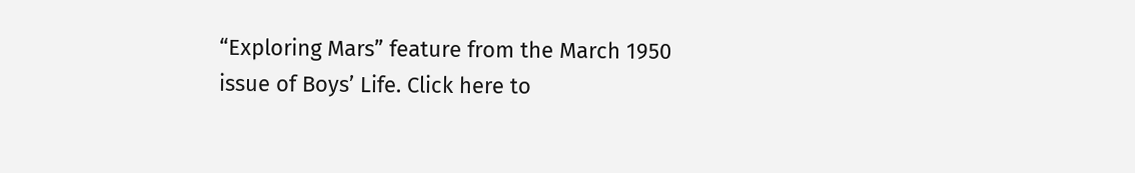“Exploring Mars” feature from the March 1950 issue of Boys’ Life. Click here to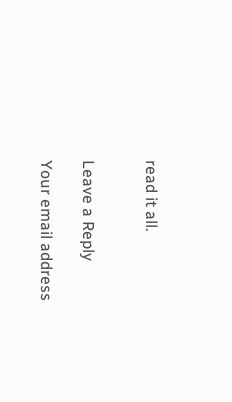read it all.


Leave a Reply

Your email address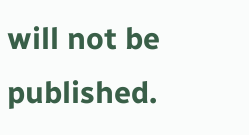will not be published.